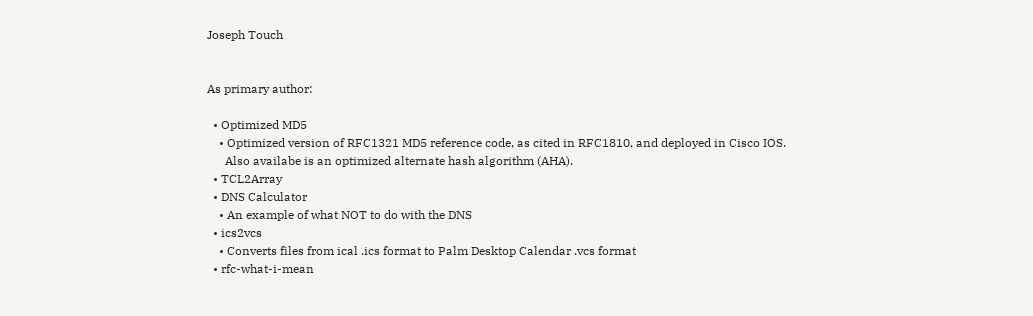Joseph Touch


As primary author:

  • Optimized MD5
    • Optimized version of RFC1321 MD5 reference code, as cited in RFC1810, and deployed in Cisco IOS.
      Also availabe is an optimized alternate hash algorithm (AHA).
  • TCL2Array
  • DNS Calculator
    • An example of what NOT to do with the DNS
  • ics2vcs
    • Converts files from ical .ics format to Palm Desktop Calendar .vcs format
  • rfc-what-i-mean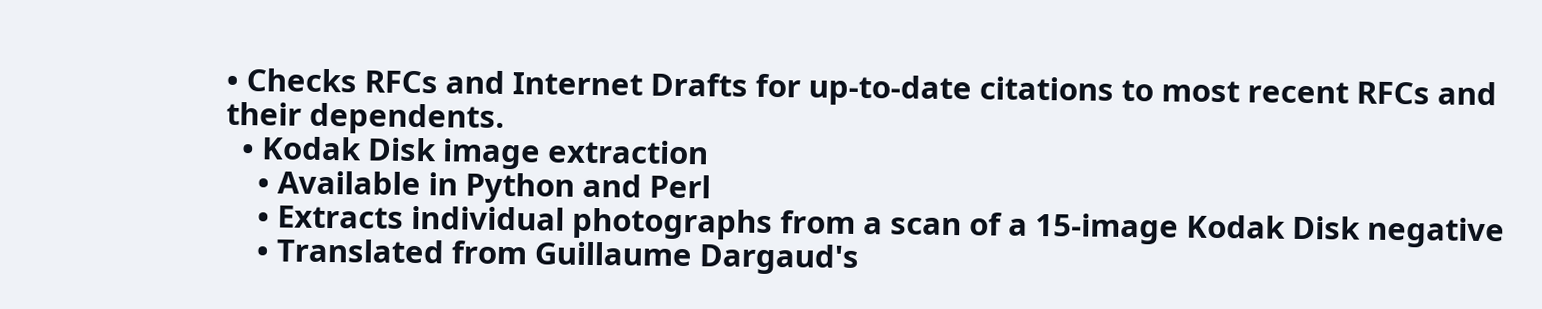• Checks RFCs and Internet Drafts for up-to-date citations to most recent RFCs and their dependents.
  • Kodak Disk image extraction
    • Available in Python and Perl
    • Extracts individual photographs from a scan of a 15-image Kodak Disk negative
    • Translated from Guillaume Dargaud's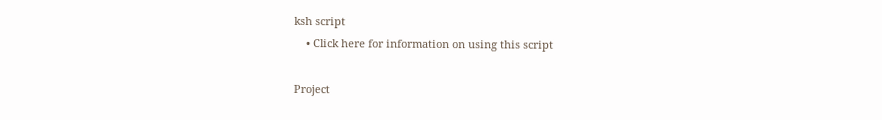ksh script
    • Click here for information on using this script

Project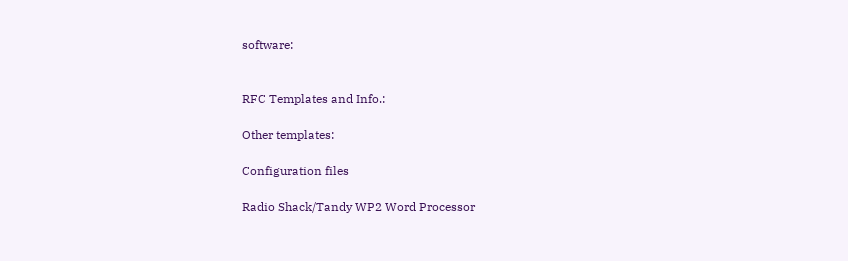software:


RFC Templates and Info.:

Other templates:

Configuration files

Radio Shack/Tandy WP2 Word Processor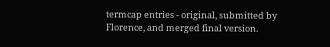termcap entries - original, submitted by Florence, and merged final version.